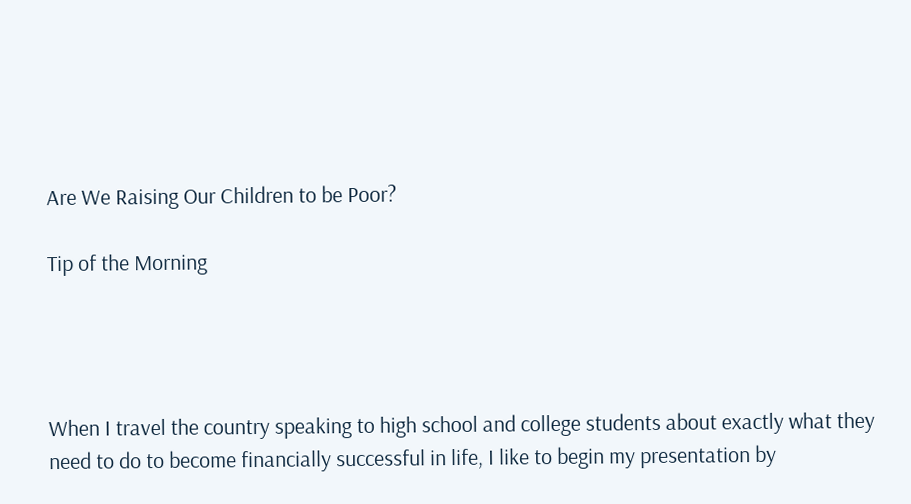Are We Raising Our Children to be Poor?

Tip of the Morning




When I travel the country speaking to high school and college students about exactly what they need to do to become financially successful in life, I like to begin my presentation by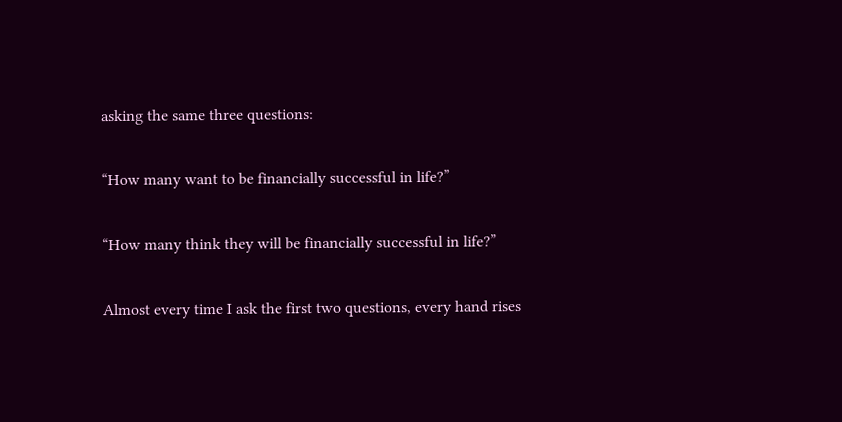asking the same three questions:

“How many want to be financially successful in life?”

“How many think they will be financially successful in life?”

Almost every time I ask the first two questions, every hand rises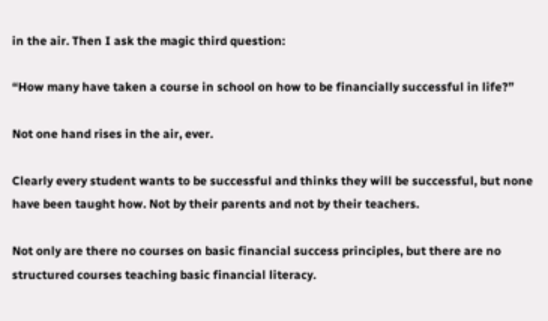in the air. Then I ask the magic third question:

“How many have taken a course in school on how to be financially successful in life?”

Not one hand rises in the air, ever.

Clearly every student wants to be successful and thinks they will be successful, but none have been taught how. Not by their parents and not by their teachers.

Not only are there no courses on basic financial success principles, but there are no structured courses teaching basic financial literacy.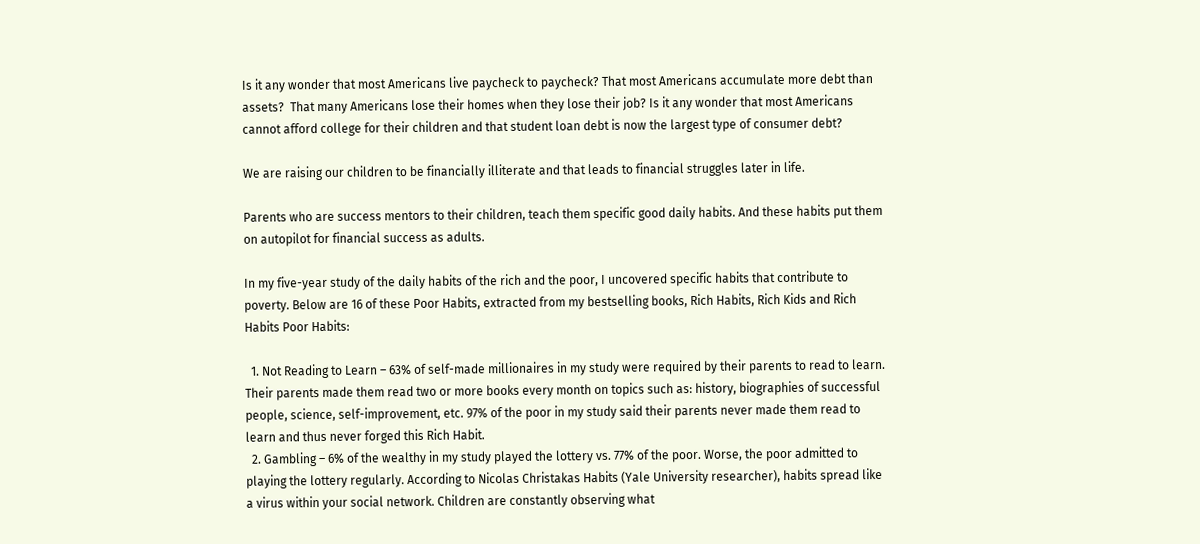Is it any wonder that most Americans live paycheck to paycheck? That most Americans accumulate more debt than assets?  That many Americans lose their homes when they lose their job? Is it any wonder that most Americans cannot afford college for their children and that student loan debt is now the largest type of consumer debt?

We are raising our children to be financially illiterate and that leads to financial struggles later in life.

Parents who are success mentors to their children, teach them specific good daily habits. And these habits put them on autopilot for financial success as adults.

In my five-year study of the daily habits of the rich and the poor, I uncovered specific habits that contribute to poverty. Below are 16 of these Poor Habits, extracted from my bestselling books, Rich Habits, Rich Kids and Rich Habits Poor Habits:

  1. Not Reading to Learn – 63% of self-made millionaires in my study were required by their parents to read to learn. Their parents made them read two or more books every month on topics such as: history, biographies of successful people, science, self-improvement, etc. 97% of the poor in my study said their parents never made them read to learn and thus never forged this Rich Habit.
  2. Gambling – 6% of the wealthy in my study played the lottery vs. 77% of the poor. Worse, the poor admitted to playing the lottery regularly. According to Nicolas Christakas Habits (Yale University researcher), habits spread like a virus within your social network. Children are constantly observing what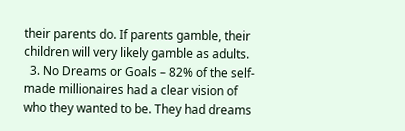their parents do. If parents gamble, their children will very likely gamble as adults.
  3. No Dreams or Goals – 82% of the self-made millionaires had a clear vision of who they wanted to be. They had dreams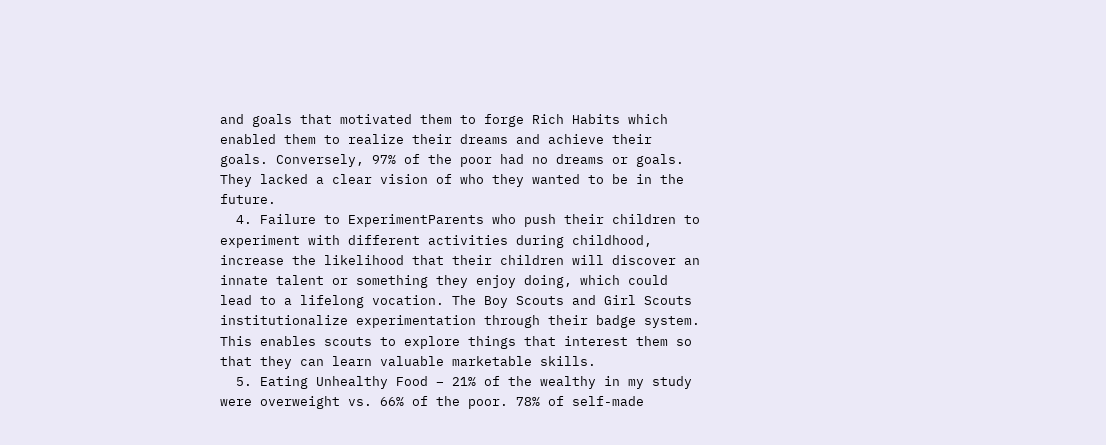and goals that motivated them to forge Rich Habits which enabled them to realize their dreams and achieve their goals. Conversely, 97% of the poor had no dreams or goals. They lacked a clear vision of who they wanted to be in the future.
  4. Failure to ExperimentParents who push their children to experiment with different activities during childhood, increase the likelihood that their children will discover an innate talent or something they enjoy doing, which could lead to a lifelong vocation. The Boy Scouts and Girl Scouts institutionalize experimentation through their badge system. This enables scouts to explore things that interest them so that they can learn valuable marketable skills.
  5. Eating Unhealthy Food – 21% of the wealthy in my study were overweight vs. 66% of the poor. 78% of self-made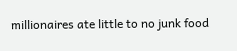millionaires ate little to no junk food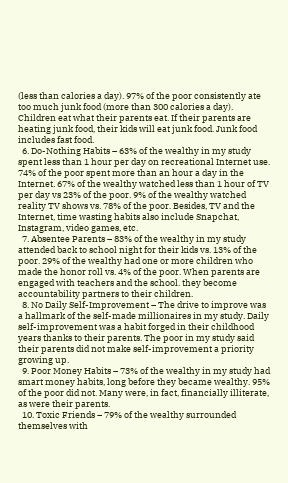(less than calories a day). 97% of the poor consistently ate too much junk food (more than 300 calories a day). Children eat what their parents eat. If their parents are heating junk food, their kids will eat junk food. Junk food includes fast food.
  6. Do-Nothing Habits – 63% of the wealthy in my study spent less than 1 hour per day on recreational Internet use. 74% of the poor spent more than an hour a day in the Internet. 67% of the wealthy watched less than 1 hour of TV per day vs 23% of the poor. 9% of the wealthy watched reality TV shows vs. 78% of the poor. Besides, TV and the Internet, time wasting habits also include Snapchat, Instagram, video games, etc.
  7. Absentee Parents – 83% of the wealthy in my study attended back to school night for their kids vs. 13% of the poor. 29% of the wealthy had one or more children who made the honor roll vs. 4% of the poor. When parents are engaged with teachers and the school. they become accountability partners to their children.
  8. No Daily Self-Improvement – The drive to improve was a hallmark of the self-made millionaires in my study. Daily self-improvement was a habit forged in their childhood years thanks to their parents. The poor in my study said their parents did not make self-improvement a priority growing up.
  9. Poor Money Habits – 73% of the wealthy in my study had smart money habits, long before they became wealthy. 95% of the poor did not. Many were, in fact, financially illiterate, as were their parents.
  10. Toxic Friends – 79% of the wealthy surrounded themselves with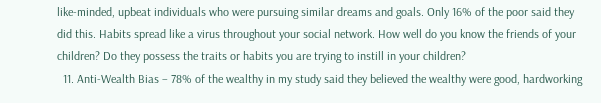like-minded, upbeat individuals who were pursuing similar dreams and goals. Only 16% of the poor said they did this. Habits spread like a virus throughout your social network. How well do you know the friends of your children? Do they possess the traits or habits you are trying to instill in your children?
  11. Anti-Wealth Bias – 78% of the wealthy in my study said they believed the wealthy were good, hardworking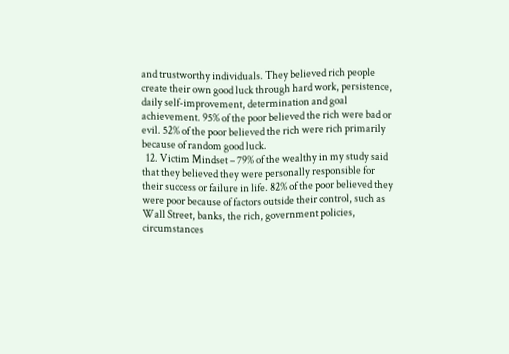and trustworthy individuals. They believed rich people create their own good luck through hard work, persistence, daily self-improvement, determination and goal achievement. 95% of the poor believed the rich were bad or evil. 52% of the poor believed the rich were rich primarily because of random good luck.
  12. Victim Mindset – 79% of the wealthy in my study said that they believed they were personally responsible for their success or failure in life. 82% of the poor believed they were poor because of factors outside their control, such as Wall Street, banks, the rich, government policies, circumstances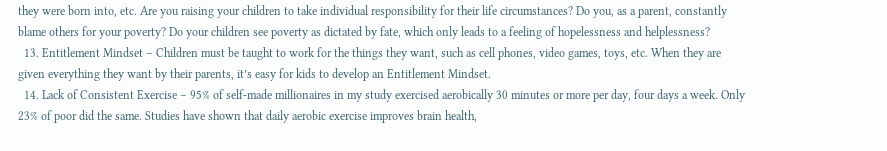they were born into, etc. Are you raising your children to take individual responsibility for their life circumstances? Do you, as a parent, constantly blame others for your poverty? Do your children see poverty as dictated by fate, which only leads to a feeling of hopelessness and helplessness?
  13. Entitlement Mindset – Children must be taught to work for the things they want, such as cell phones, video games, toys, etc. When they are given everything they want by their parents, it’s easy for kids to develop an Entitlement Mindset.
  14. Lack of Consistent Exercise – 95% of self-made millionaires in my study exercised aerobically 30 minutes or more per day, four days a week. Only 23% of poor did the same. Studies have shown that daily aerobic exercise improves brain health,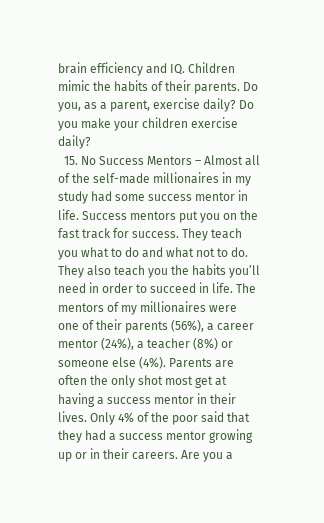brain efficiency and IQ. Children mimic the habits of their parents. Do you, as a parent, exercise daily? Do you make your children exercise daily?
  15. No Success Mentors – Almost all of the self-made millionaires in my study had some success mentor in life. Success mentors put you on the fast track for success. They teach you what to do and what not to do. They also teach you the habits you’ll need in order to succeed in life. The mentors of my millionaires were one of their parents (56%), a career mentor (24%), a teacher (8%) or someone else (4%). Parents are often the only shot most get at having a success mentor in their lives. Only 4% of the poor said that they had a success mentor growing up or in their careers. Are you a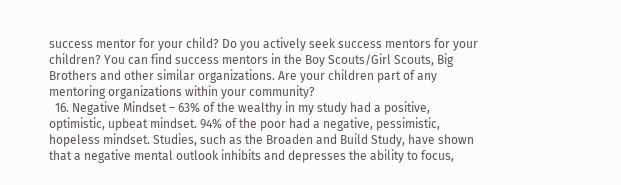success mentor for your child? Do you actively seek success mentors for your children? You can find success mentors in the Boy Scouts/Girl Scouts, Big Brothers and other similar organizations. Are your children part of any mentoring organizations within your community?
  16. Negative Mindset – 63% of the wealthy in my study had a positive, optimistic, upbeat mindset. 94% of the poor had a negative, pessimistic, hopeless mindset. Studies, such as the Broaden and Build Study, have shown that a negative mental outlook inhibits and depresses the ability to focus,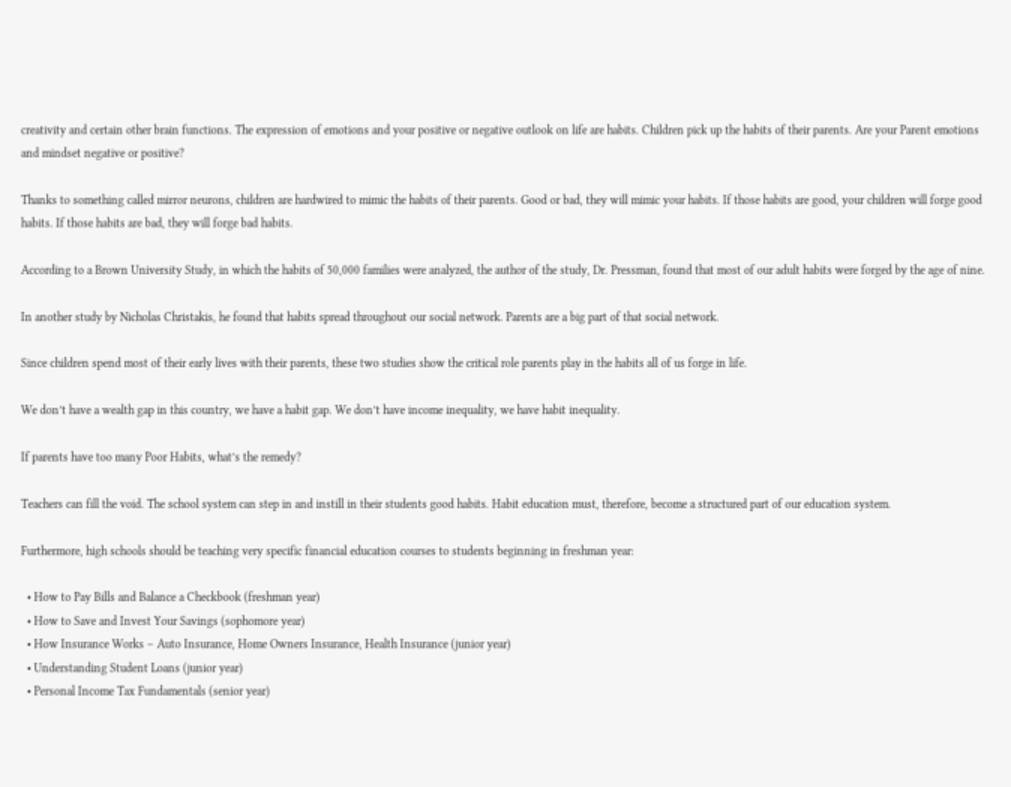creativity and certain other brain functions. The expression of emotions and your positive or negative outlook on life are habits. Children pick up the habits of their parents. Are your Parent emotions and mindset negative or positive?

Thanks to something called mirror neurons, children are hardwired to mimic the habits of their parents. Good or bad, they will mimic your habits. If those habits are good, your children will forge good habits. If those habits are bad, they will forge bad habits.

According to a Brown University Study, in which the habits of 50,000 families were analyzed, the author of the study, Dr. Pressman, found that most of our adult habits were forged by the age of nine.

In another study by Nicholas Christakis, he found that habits spread throughout our social network. Parents are a big part of that social network.

Since children spend most of their early lives with their parents, these two studies show the critical role parents play in the habits all of us forge in life.

We don’t have a wealth gap in this country, we have a habit gap. We don’t have income inequality, we have habit inequality.

If parents have too many Poor Habits, what’s the remedy?

Teachers can fill the void. The school system can step in and instill in their students good habits. Habit education must, therefore, become a structured part of our education system.

Furthermore, high schools should be teaching very specific financial education courses to students beginning in freshman year:

  • How to Pay Bills and Balance a Checkbook (freshman year)
  • How to Save and Invest Your Savings (sophomore year)
  • How Insurance Works – Auto Insurance, Home Owners Insurance, Health Insurance (junior year)
  • Understanding Student Loans (junior year)
  • Personal Income Tax Fundamentals (senior year)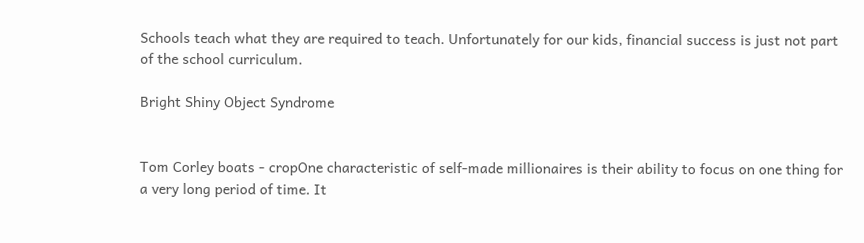Schools teach what they are required to teach. Unfortunately for our kids, financial success is just not part of the school curriculum.

Bright Shiny Object Syndrome


Tom Corley boats - cropOne characteristic of self-made millionaires is their ability to focus on one thing for a very long period of time. It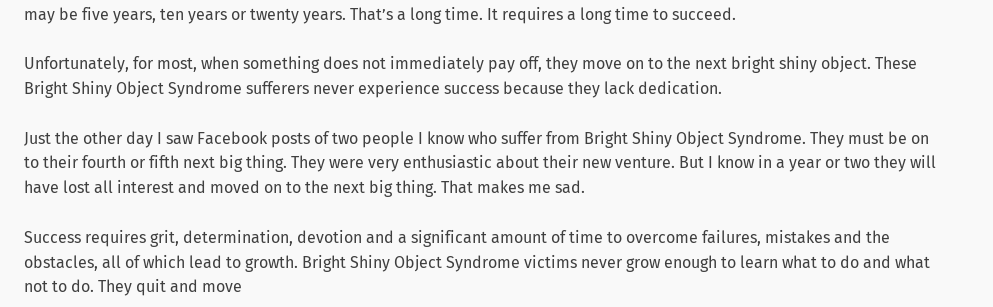may be five years, ten years or twenty years. That’s a long time. It requires a long time to succeed.

Unfortunately, for most, when something does not immediately pay off, they move on to the next bright shiny object. These Bright Shiny Object Syndrome sufferers never experience success because they lack dedication.

Just the other day I saw Facebook posts of two people I know who suffer from Bright Shiny Object Syndrome. They must be on to their fourth or fifth next big thing. They were very enthusiastic about their new venture. But I know in a year or two they will have lost all interest and moved on to the next big thing. That makes me sad.

Success requires grit, determination, devotion and a significant amount of time to overcome failures, mistakes and the obstacles, all of which lead to growth. Bright Shiny Object Syndrome victims never grow enough to learn what to do and what not to do. They quit and move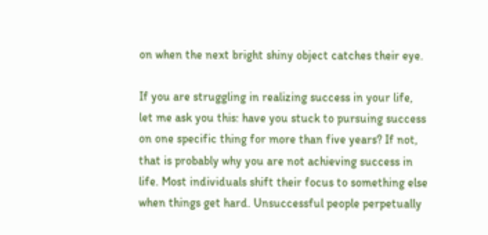on when the next bright shiny object catches their eye.

If you are struggling in realizing success in your life, let me ask you this: have you stuck to pursuing success on one specific thing for more than five years? If not, that is probably why you are not achieving success in life. Most individuals shift their focus to something else when things get hard. Unsuccessful people perpetually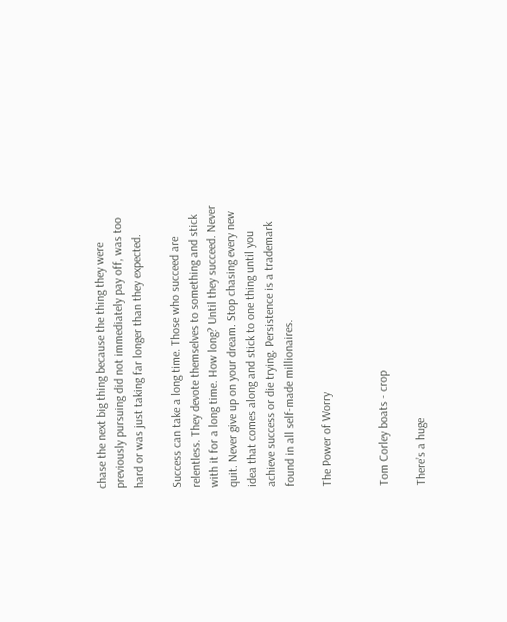chase the next big thing because the thing they were previously pursuing did not immediately pay off, was too hard or was just taking far longer than they expected.

Success can take a long time. Those who succeed are relentless. They devote themselves to something and stick with it for a long time. How long? Until they succeed. Never quit. Never give up on your dream. Stop chasing every new idea that comes along and stick to one thing until you achieve success or die trying. Persistence is a trademark found in all self-made millionaires.

The Power of Worry


Tom Corley boats - crop

There’s a huge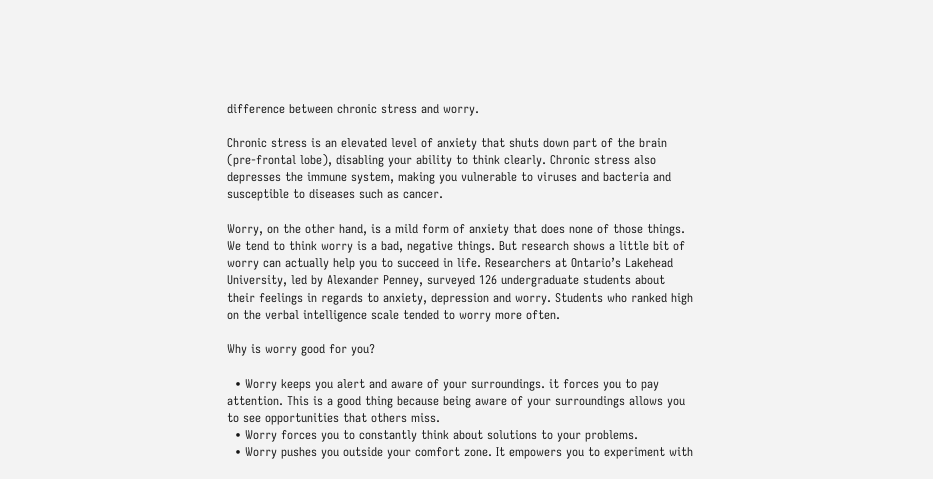difference between chronic stress and worry.

Chronic stress is an elevated level of anxiety that shuts down part of the brain (pre-frontal lobe), disabling your ability to think clearly. Chronic stress also depresses the immune system, making you vulnerable to viruses and bacteria and susceptible to diseases such as cancer.

Worry, on the other hand, is a mild form of anxiety that does none of those things. We tend to think worry is a bad, negative things. But research shows a little bit of worry can actually help you to succeed in life. Researchers at Ontario’s Lakehead University, led by Alexander Penney, surveyed 126 undergraduate students about their feelings in regards to anxiety, depression and worry. Students who ranked high on the verbal intelligence scale tended to worry more often.

Why is worry good for you?

  • Worry keeps you alert and aware of your surroundings. it forces you to pay attention. This is a good thing because being aware of your surroundings allows you to see opportunities that others miss.
  • Worry forces you to constantly think about solutions to your problems.
  • Worry pushes you outside your comfort zone. It empowers you to experiment with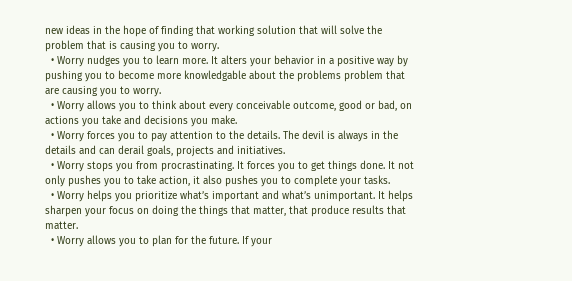new ideas in the hope of finding that working solution that will solve the problem that is causing you to worry.
  • Worry nudges you to learn more. It alters your behavior in a positive way by pushing you to become more knowledgable about the problems problem that are causing you to worry.
  • Worry allows you to think about every conceivable outcome, good or bad, on actions you take and decisions you make.
  • Worry forces you to pay attention to the details. The devil is always in the details and can derail goals, projects and initiatives.
  • Worry stops you from procrastinating. It forces you to get things done. It not only pushes you to take action, it also pushes you to complete your tasks.
  • Worry helps you prioritize what’s important and what’s unimportant. It helps sharpen your focus on doing the things that matter, that produce results that matter.
  • Worry allows you to plan for the future. If your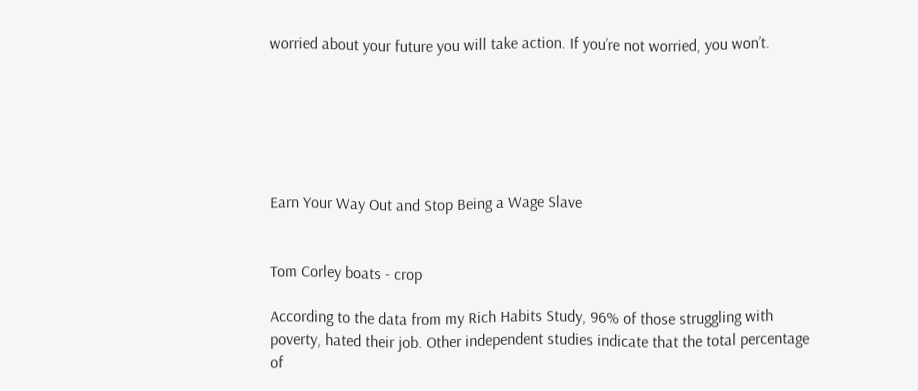worried about your future you will take action. If you’re not worried, you won’t.






Earn Your Way Out and Stop Being a Wage Slave


Tom Corley boats - crop

According to the data from my Rich Habits Study, 96% of those struggling with poverty, hated their job. Other independent studies indicate that the total percentage of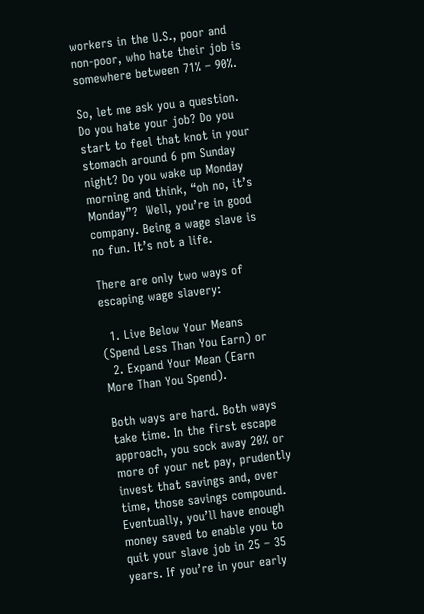workers in the U.S., poor and non-poor, who hate their job is somewhere between 71% – 90%.

So, let me ask you a question. Do you hate your job? Do you start to feel that knot in your stomach around 6 pm Sunday night? Do you wake up Monday morning and think, “oh no, it’s Monday”?  Well, you’re in good company. Being a wage slave is no fun. It’s not a life.

There are only two ways of escaping wage slavery:

  1. Live Below Your Means (Spend Less Than You Earn) or
  2. Expand Your Mean (Earn More Than You Spend).

Both ways are hard. Both ways take time. In the first escape approach, you sock away 20% or more of your net pay, prudently invest that savings and, over time, those savings compound. Eventually, you’ll have enough money saved to enable you to quit your slave job in 25 – 35 years. If you’re in your early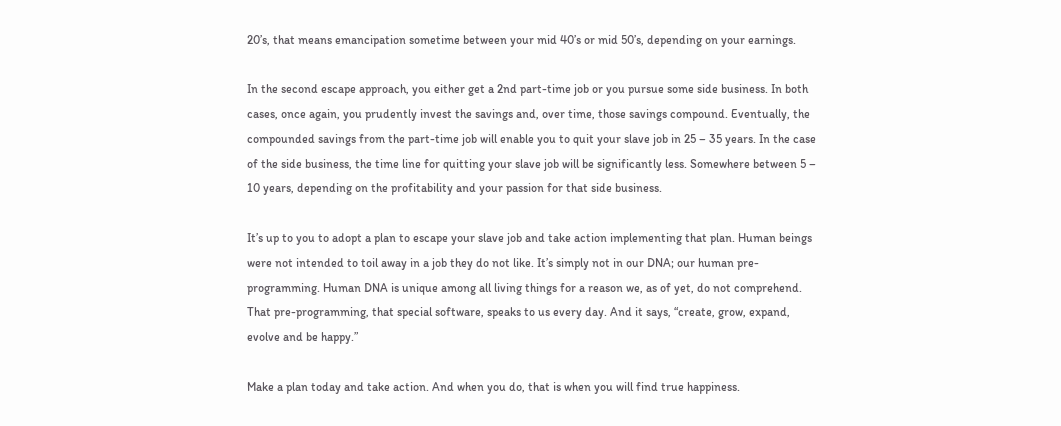20’s, that means emancipation sometime between your mid 40’s or mid 50’s, depending on your earnings.

In the second escape approach, you either get a 2nd part-time job or you pursue some side business. In both cases, once again, you prudently invest the savings and, over time, those savings compound. Eventually, the compounded savings from the part-time job will enable you to quit your slave job in 25 – 35 years. In the case of the side business, the time line for quitting your slave job will be significantly less. Somewhere between 5 – 10 years, depending on the profitability and your passion for that side business.

It’s up to you to adopt a plan to escape your slave job and take action implementing that plan. Human beings were not intended to toil away in a job they do not like. It’s simply not in our DNA; our human pre-programming. Human DNA is unique among all living things for a reason we, as of yet, do not comprehend. That pre-programming, that special software, speaks to us every day. And it says, “create, grow, expand, evolve and be happy.”

Make a plan today and take action. And when you do, that is when you will find true happiness.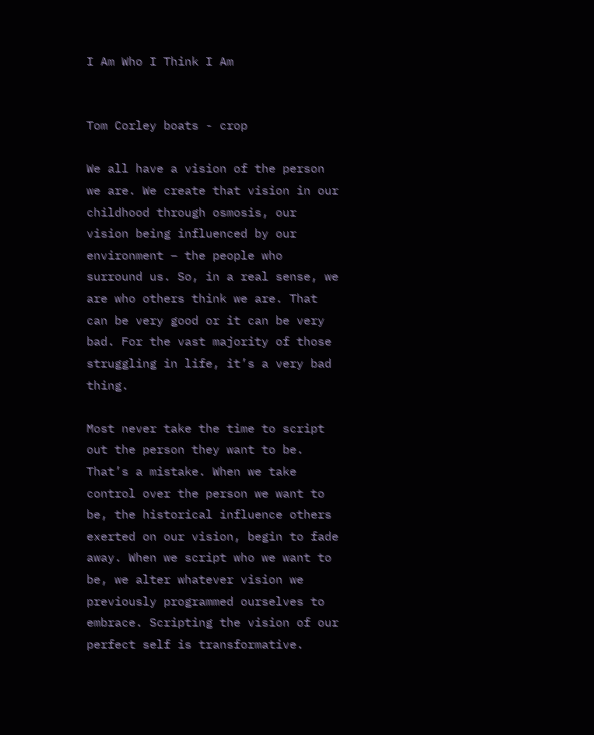I Am Who I Think I Am


Tom Corley boats - crop

We all have a vision of the person we are. We create that vision in our childhood through osmosis, our vision being influenced by our environment – the people who surround us. So, in a real sense, we are who others think we are. That can be very good or it can be very bad. For the vast majority of those struggling in life, it’s a very bad thing.

Most never take the time to script out the person they want to be. That’s a mistake. When we take control over the person we want to be, the historical influence others exerted on our vision, begin to fade away. When we script who we want to be, we alter whatever vision we previously programmed ourselves to embrace. Scripting the vision of our perfect self is transformative.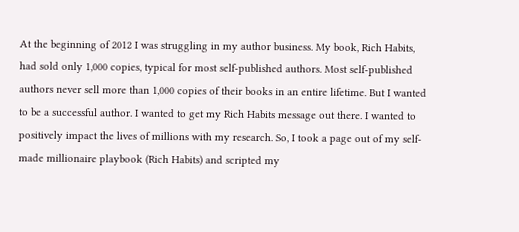At the beginning of 2012 I was struggling in my author business. My book, Rich Habits, had sold only 1,000 copies, typical for most self-published authors. Most self-published authors never sell more than 1,000 copies of their books in an entire lifetime. But I wanted to be a successful author. I wanted to get my Rich Habits message out there. I wanted to positively impact the lives of millions with my research. So, I took a page out of my self-made millionaire playbook (Rich Habits) and scripted my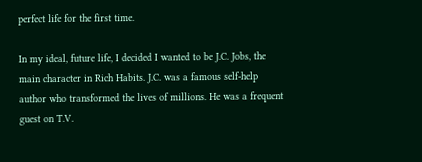perfect life for the first time.

In my ideal, future life, I decided I wanted to be J.C. Jobs, the main character in Rich Habits. J.C. was a famous self-help author who transformed the lives of millions. He was a frequent guest on T.V.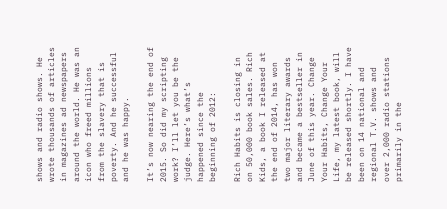shows and radio shows. He wrote thousands of articles in magazines ad newspapers around the world. He was an icon who freed millions from the slavery that is poverty. And he successful and he was happy.

It’s now nearing the end of 2015. So did my scripting work? I’ll let you be the judge. Here’s what’s happened since the beginning of 2012:

Rich Habits is closing in on 50,000 book sales. Rich Kids, a book I released at the end of 2014, has won two major literary awards and became a bestseller in June of this year. Change Your Habits, Change Your Life, my latest book, will be released shortly. I have been on 14 national and regional T.V. shows and over 2,000 radio stations primarily in the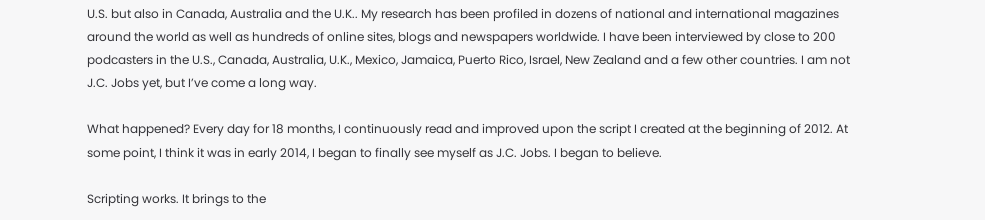U.S. but also in Canada, Australia and the U.K.. My research has been profiled in dozens of national and international magazines around the world as well as hundreds of online sites, blogs and newspapers worldwide. I have been interviewed by close to 200 podcasters in the U.S., Canada, Australia, U.K., Mexico, Jamaica, Puerto Rico, Israel, New Zealand and a few other countries. I am not J.C. Jobs yet, but I’ve come a long way.

What happened? Every day for 18 months, I continuously read and improved upon the script I created at the beginning of 2012. At some point, I think it was in early 2014, I began to finally see myself as J.C. Jobs. I began to believe.

Scripting works. It brings to the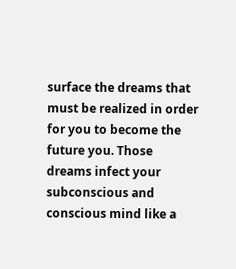surface the dreams that must be realized in order for you to become the future you. Those dreams infect your subconscious and conscious mind like a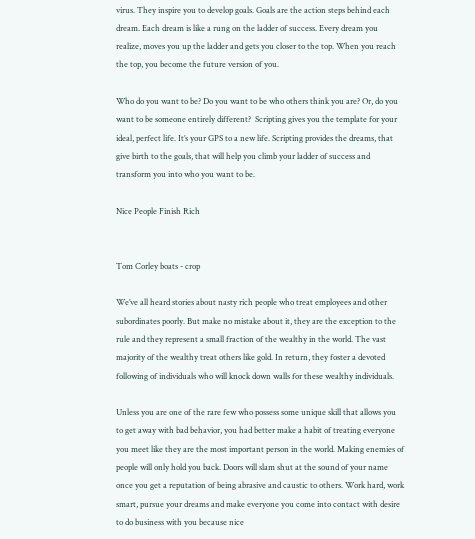virus. They inspire you to develop goals. Goals are the action steps behind each dream. Each dream is like a rung on the ladder of success. Every dream you realize, moves you up the ladder and gets you closer to the top. When you reach the top, you become the future version of you.

Who do you want to be? Do you want to be who others think you are? Or, do you want to be someone entirely different?  Scripting gives you the template for your ideal, perfect life. It’s your GPS to a new life. Scripting provides the dreams, that give birth to the goals, that will help you climb your ladder of success and transform you into who you want to be.

Nice People Finish Rich


Tom Corley boats - crop

We’ve all heard stories about nasty rich people who treat employees and other subordinates poorly. But make no mistake about it, they are the exception to the rule and they represent a small fraction of the wealthy in the world. The vast majority of the wealthy treat others like gold. In return, they foster a devoted following of individuals who will knock down walls for these wealthy individuals.

Unless you are one of the rare few who possess some unique skill that allows you to get away with bad behavior, you had better make a habit of treating everyone you meet like they are the most important person in the world. Making enemies of people will only hold you back. Doors will slam shut at the sound of your name once you get a reputation of being abrasive and caustic to others. Work hard, work smart, pursue your dreams and make everyone you come into contact with desire to do business with you because nice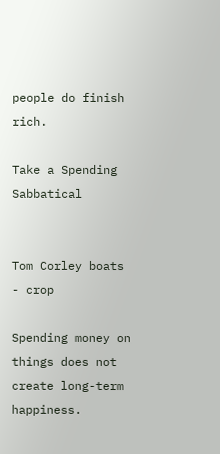people do finish rich.

Take a Spending Sabbatical


Tom Corley boats - crop

Spending money on things does not create long-term happiness.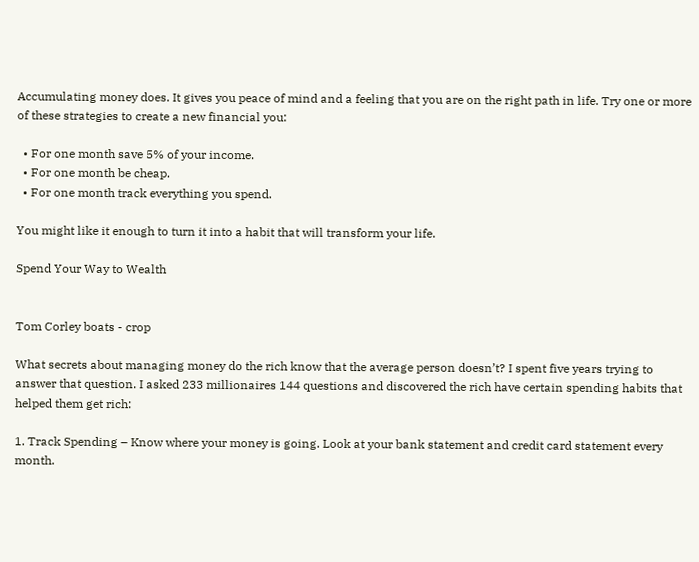Accumulating money does. It gives you peace of mind and a feeling that you are on the right path in life. Try one or more of these strategies to create a new financial you:

  • For one month save 5% of your income.
  • For one month be cheap.
  • For one month track everything you spend.

You might like it enough to turn it into a habit that will transform your life.

Spend Your Way to Wealth


Tom Corley boats - crop

What secrets about managing money do the rich know that the average person doesn’t? I spent five years trying to answer that question. I asked 233 millionaires 144 questions and discovered the rich have certain spending habits that helped them get rich:

1. Track Spending – Know where your money is going. Look at your bank statement and credit card statement every month.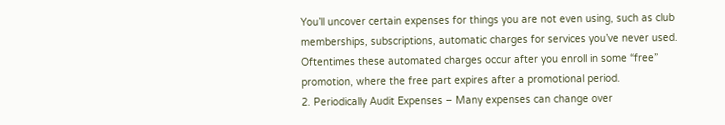You’ll uncover certain expenses for things you are not even using, such as club memberships, subscriptions, automatic charges for services you’ve never used. Oftentimes these automated charges occur after you enroll in some “free” promotion, where the free part expires after a promotional period.
2. Periodically Audit Expenses – Many expenses can change over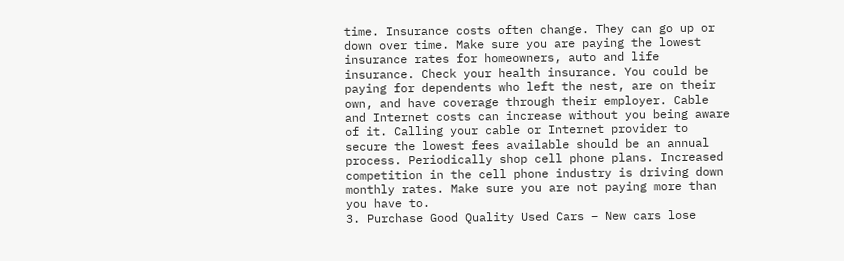time. Insurance costs often change. They can go up or down over time. Make sure you are paying the lowest insurance rates for homeowners, auto and life insurance. Check your health insurance. You could be paying for dependents who left the nest, are on their own, and have coverage through their employer. Cable and Internet costs can increase without you being aware of it. Calling your cable or Internet provider to secure the lowest fees available should be an annual process. Periodically shop cell phone plans. Increased competition in the cell phone industry is driving down monthly rates. Make sure you are not paying more than you have to.
3. Purchase Good Quality Used Cars – New cars lose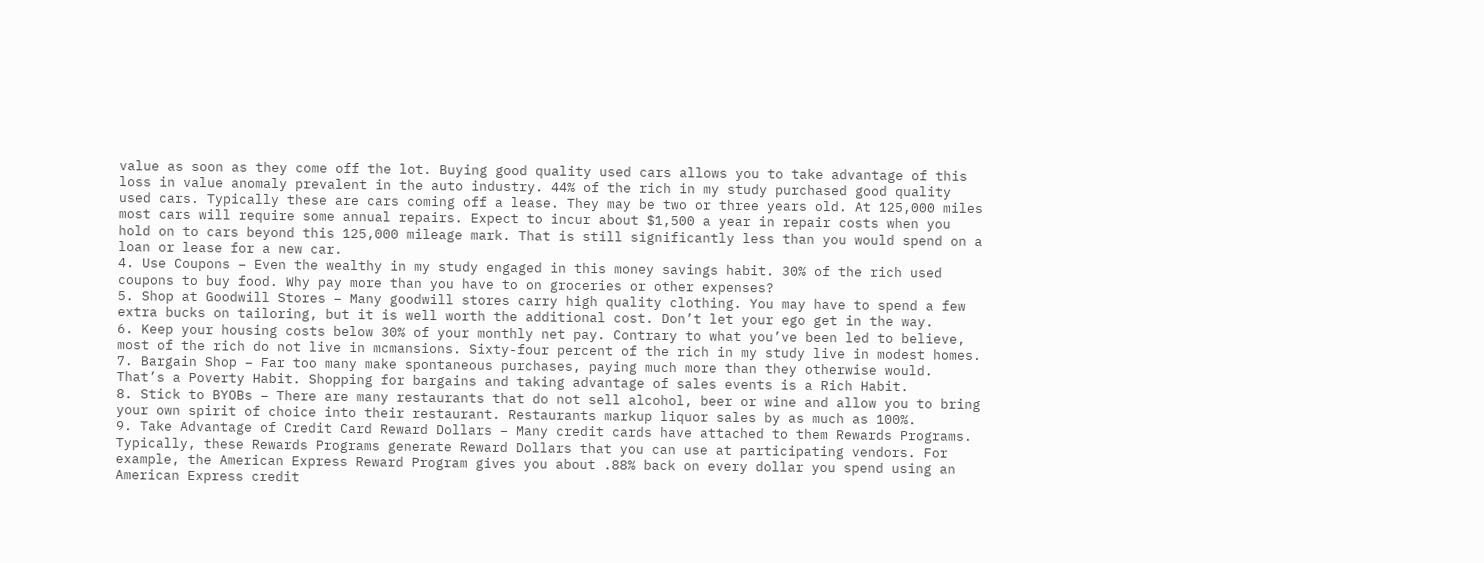value as soon as they come off the lot. Buying good quality used cars allows you to take advantage of this loss in value anomaly prevalent in the auto industry. 44% of the rich in my study purchased good quality used cars. Typically these are cars coming off a lease. They may be two or three years old. At 125,000 miles most cars will require some annual repairs. Expect to incur about $1,500 a year in repair costs when you hold on to cars beyond this 125,000 mileage mark. That is still significantly less than you would spend on a loan or lease for a new car.
4. Use Coupons – Even the wealthy in my study engaged in this money savings habit. 30% of the rich used coupons to buy food. Why pay more than you have to on groceries or other expenses?
5. Shop at Goodwill Stores – Many goodwill stores carry high quality clothing. You may have to spend a few extra bucks on tailoring, but it is well worth the additional cost. Don’t let your ego get in the way.
6. Keep your housing costs below 30% of your monthly net pay. Contrary to what you’ve been led to believe, most of the rich do not live in mcmansions. Sixty-four percent of the rich in my study live in modest homes.
7. Bargain Shop – Far too many make spontaneous purchases, paying much more than they otherwise would. That’s a Poverty Habit. Shopping for bargains and taking advantage of sales events is a Rich Habit.
8. Stick to BYOBs – There are many restaurants that do not sell alcohol, beer or wine and allow you to bring your own spirit of choice into their restaurant. Restaurants markup liquor sales by as much as 100%.
9. Take Advantage of Credit Card Reward Dollars – Many credit cards have attached to them Rewards Programs. Typically, these Rewards Programs generate Reward Dollars that you can use at participating vendors. For example, the American Express Reward Program gives you about .88% back on every dollar you spend using an American Express credit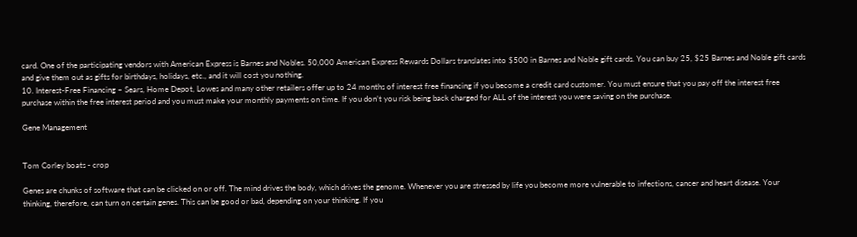card. One of the participating vendors with American Express is Barnes and Nobles. 50,000 American Express Rewards Dollars translates into $500 in Barnes and Noble gift cards. You can buy 25, $25 Barnes and Noble gift cards and give them out as gifts for birthdays, holidays, etc., and it will cost you nothing.
10. Interest-Free Financing – Sears, Home Depot, Lowes and many other retailers offer up to 24 months of interest free financing if you become a credit card customer. You must ensure that you pay off the interest free purchase within the free interest period and you must make your monthly payments on time. If you don’t you risk being back charged for ALL of the interest you were saving on the purchase.

Gene Management


Tom Corley boats - crop

Genes are chunks of software that can be clicked on or off. The mind drives the body, which drives the genome. Whenever you are stressed by life you become more vulnerable to infections, cancer and heart disease. Your thinking, therefore, can turn on certain genes. This can be good or bad, depending on your thinking. If you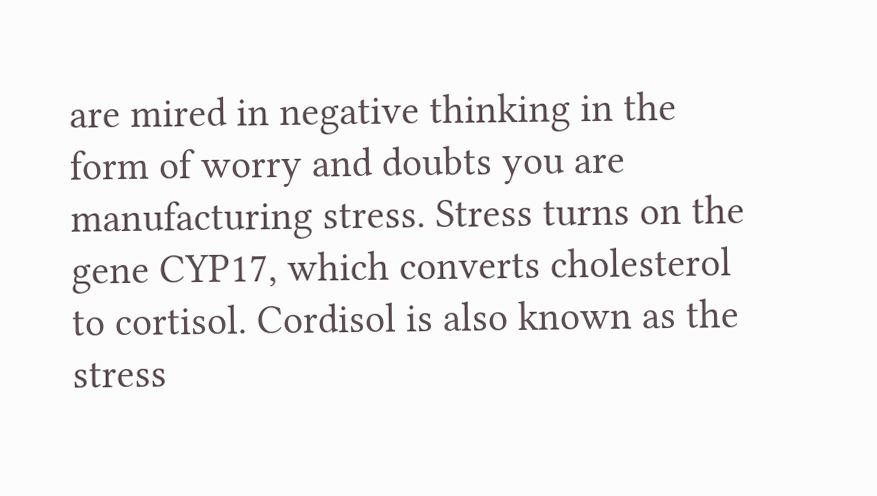are mired in negative thinking in the form of worry and doubts you are manufacturing stress. Stress turns on the gene CYP17, which converts cholesterol to cortisol. Cordisol is also known as the stress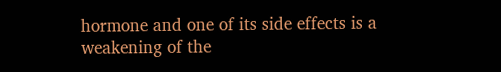hormone and one of its side effects is a weakening of the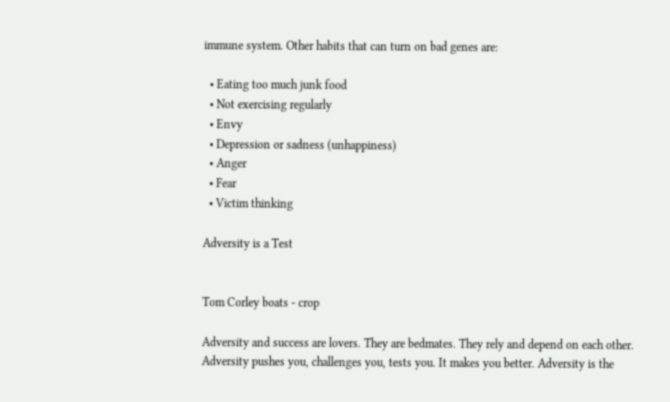immune system. Other habits that can turn on bad genes are:

  • Eating too much junk food
  • Not exercising regularly
  • Envy
  • Depression or sadness (unhappiness)
  • Anger
  • Fear
  • Victim thinking

Adversity is a Test


Tom Corley boats - crop

Adversity and success are lovers. They are bedmates. They rely and depend on each other. Adversity pushes you, challenges you, tests you. It makes you better. Adversity is the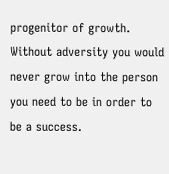progenitor of growth. Without adversity you would never grow into the person you need to be in order to be a success.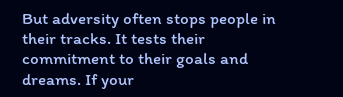But adversity often stops people in their tracks. It tests their commitment to their goals and dreams. If your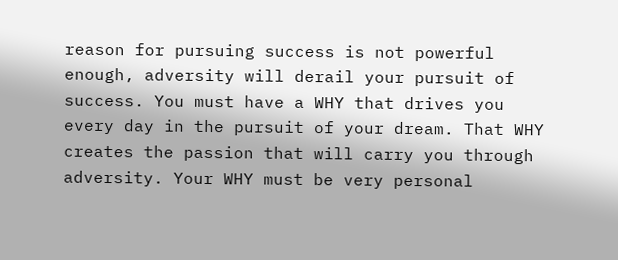reason for pursuing success is not powerful enough, adversity will derail your pursuit of success. You must have a WHY that drives you every day in the pursuit of your dream. That WHY creates the passion that will carry you through adversity. Your WHY must be very personal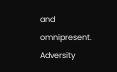and omnipresent. Adversity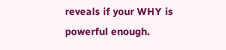reveals if your WHY is powerful enough.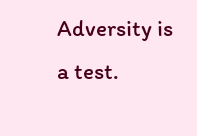Adversity is a test.